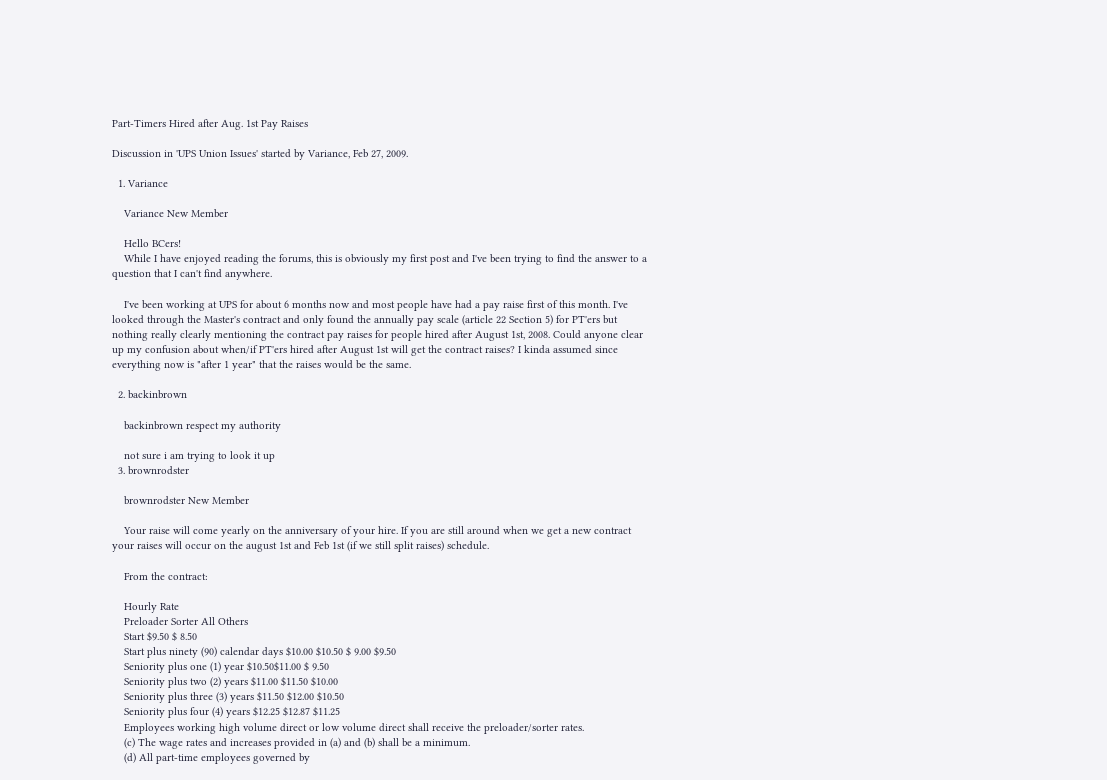Part-Timers Hired after Aug. 1st Pay Raises

Discussion in 'UPS Union Issues' started by Variance, Feb 27, 2009.

  1. Variance

    Variance New Member

    Hello BCers!
    While I have enjoyed reading the forums, this is obviously my first post and I've been trying to find the answer to a question that I can't find anywhere.

    I've been working at UPS for about 6 months now and most people have had a pay raise first of this month. I've looked through the Master's contract and only found the annually pay scale (article 22 Section 5) for PT'ers but nothing really clearly mentioning the contract pay raises for people hired after August 1st, 2008. Could anyone clear up my confusion about when/if PT'ers hired after August 1st will get the contract raises? I kinda assumed since everything now is "after 1 year" that the raises would be the same.

  2. backinbrown

    backinbrown respect my authority

    not sure i am trying to look it up
  3. brownrodster

    brownrodster New Member

    Your raise will come yearly on the anniversary of your hire. If you are still around when we get a new contract your raises will occur on the august 1st and Feb 1st (if we still split raises) schedule.

    From the contract:

    Hourly Rate
    Preloader Sorter All Others
    Start $9.50 $ 8.50
    Start plus ninety (90) calendar days $10.00 $10.50 $ 9.00 $9.50
    Seniority plus one (1) year $10.50$11.00 $ 9.50
    Seniority plus two (2) years $11.00 $11.50 $10.00
    Seniority plus three (3) years $11.50 $12.00 $10.50
    Seniority plus four (4) years $12.25 $12.87 $11.25
    Employees working high volume direct or low volume direct shall receive the preloader/sorter rates.
    (c) The wage rates and increases provided in (a) and (b) shall be a minimum.
    (d) All part-time employees governed by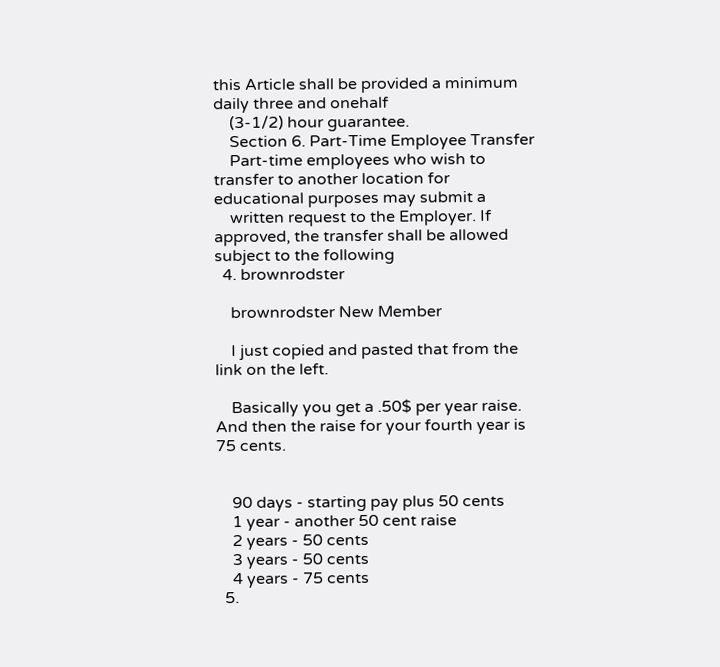this Article shall be provided a minimum daily three and onehalf
    (3-1/2) hour guarantee.
    Section 6. Part-Time Employee Transfer
    Part-time employees who wish to transfer to another location for educational purposes may submit a
    written request to the Employer. If approved, the transfer shall be allowed subject to the following
  4. brownrodster

    brownrodster New Member

    I just copied and pasted that from the link on the left.

    Basically you get a .50$ per year raise. And then the raise for your fourth year is 75 cents.


    90 days - starting pay plus 50 cents
    1 year - another 50 cent raise
    2 years - 50 cents
    3 years - 50 cents
    4 years - 75 cents
  5.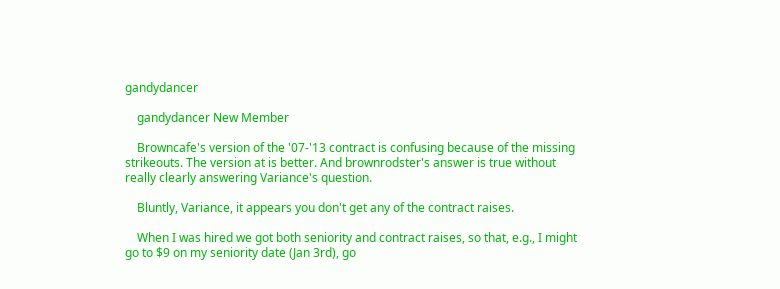gandydancer

    gandydancer New Member

    Browncafe's version of the '07-'13 contract is confusing because of the missing strikeouts. The version at is better. And brownrodster's answer is true without really clearly answering Variance's question.

    Bluntly, Variance, it appears you don't get any of the contract raises.

    When I was hired we got both seniority and contract raises, so that, e.g., I might go to $9 on my seniority date (Jan 3rd), go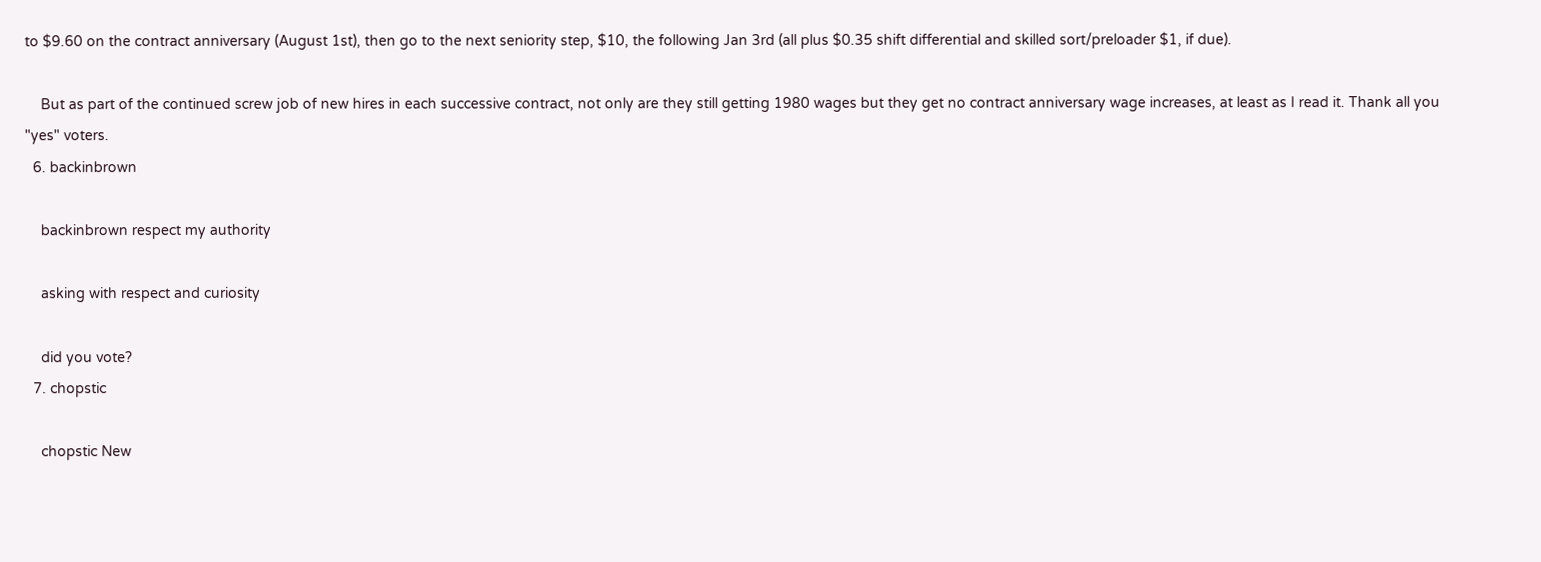to $9.60 on the contract anniversary (August 1st), then go to the next seniority step, $10, the following Jan 3rd (all plus $0.35 shift differential and skilled sort/preloader $1, if due).

    But as part of the continued screw job of new hires in each successive contract, not only are they still getting 1980 wages but they get no contract anniversary wage increases, at least as I read it. Thank all you "yes" voters.
  6. backinbrown

    backinbrown respect my authority

    asking with respect and curiosity

    did you vote?
  7. chopstic

    chopstic New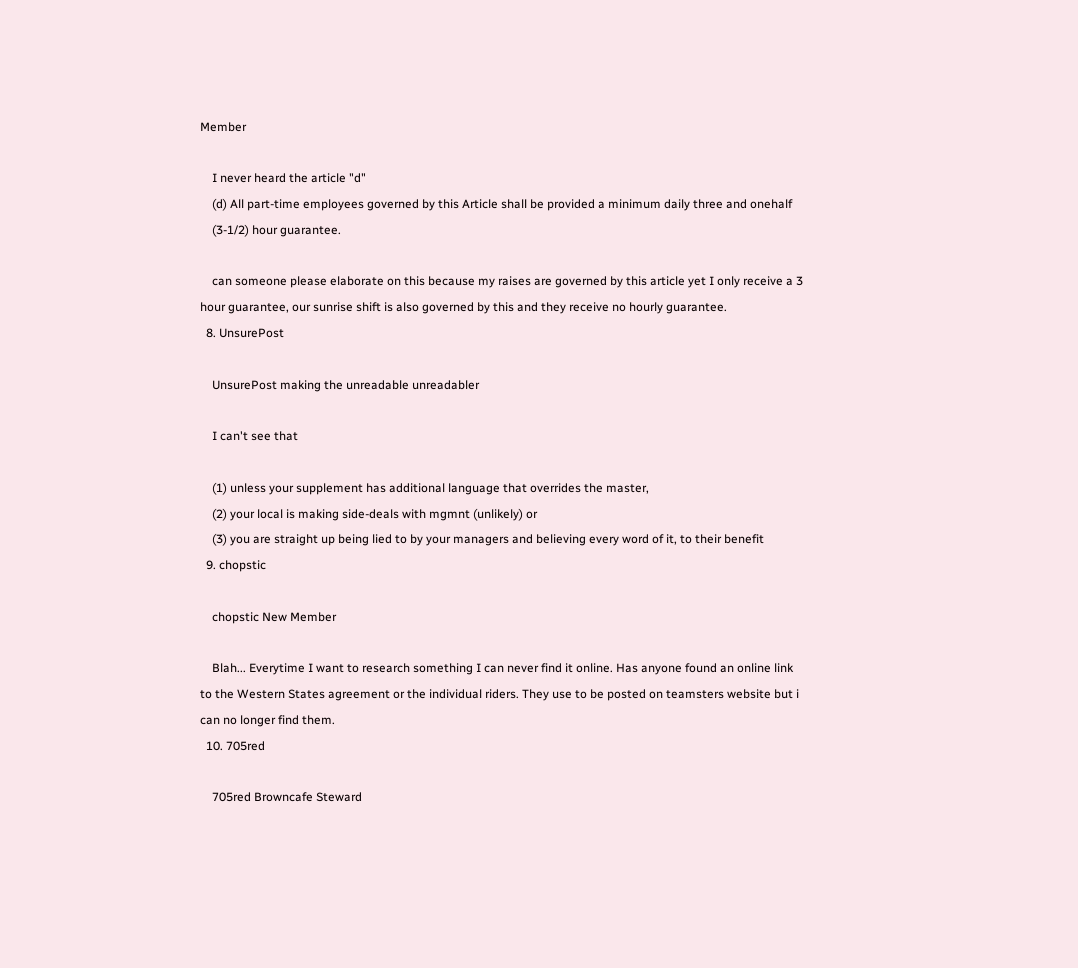Member

    I never heard the article "d"
    (d) All part-time employees governed by this Article shall be provided a minimum daily three and onehalf
    (3-1/2) hour guarantee.

    can someone please elaborate on this because my raises are governed by this article yet I only receive a 3 hour guarantee, our sunrise shift is also governed by this and they receive no hourly guarantee.
  8. UnsurePost

    UnsurePost making the unreadable unreadabler

    I can't see that

    (1) unless your supplement has additional language that overrides the master,
    (2) your local is making side-deals with mgmnt (unlikely) or
    (3) you are straight up being lied to by your managers and believing every word of it, to their benefit
  9. chopstic

    chopstic New Member

    Blah... Everytime I want to research something I can never find it online. Has anyone found an online link to the Western States agreement or the individual riders. They use to be posted on teamsters website but i can no longer find them.
  10. 705red

    705red Browncafe Steward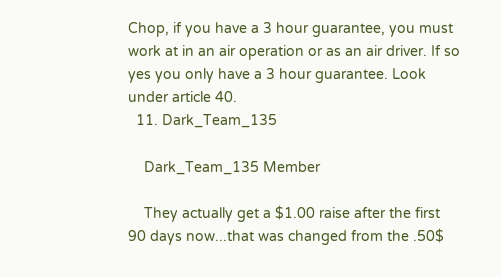Chop, if you have a 3 hour guarantee, you must work at in an air operation or as an air driver. If so yes you only have a 3 hour guarantee. Look under article 40.
  11. Dark_Team_135

    Dark_Team_135 Member

    They actually get a $1.00 raise after the first 90 days now...that was changed from the .50$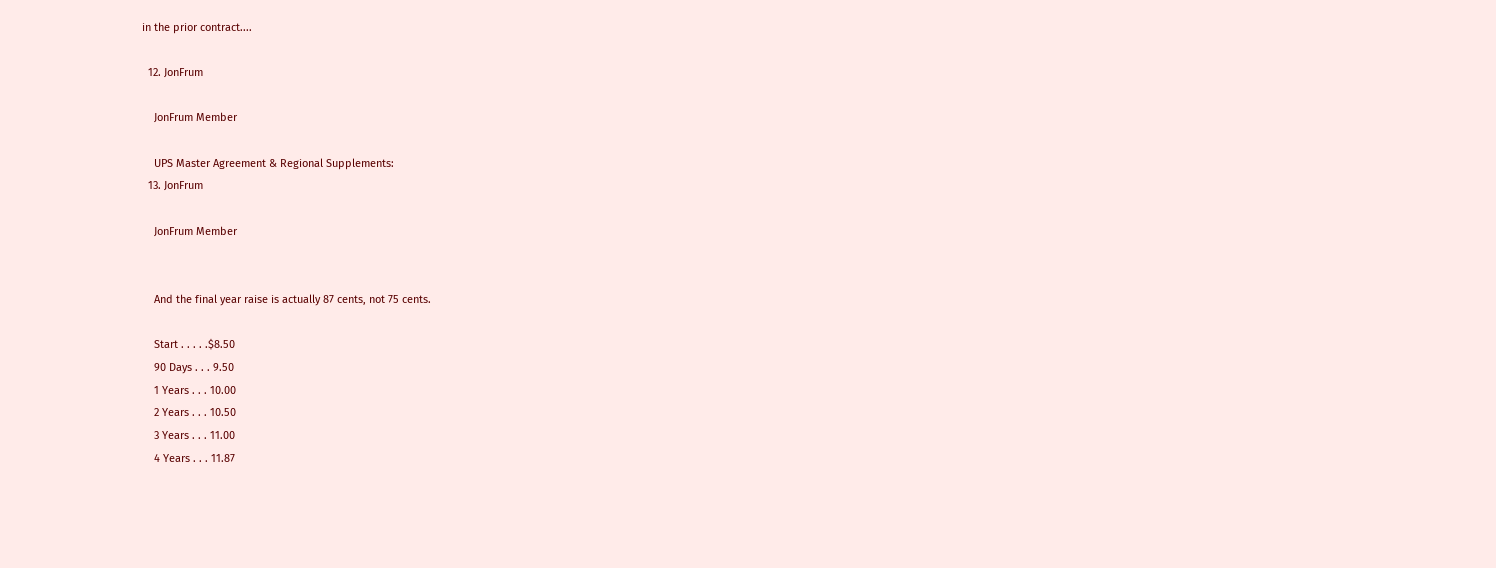in the prior contract....

  12. JonFrum

    JonFrum Member

    UPS Master Agreement & Regional Supplements:
  13. JonFrum

    JonFrum Member


    And the final year raise is actually 87 cents, not 75 cents.

    Start . . . . .$8.50
    90 Days . . . 9.50
    1 Years . . . 10.00
    2 Years . . . 10.50
    3 Years . . . 11.00
    4 Years . . . 11.87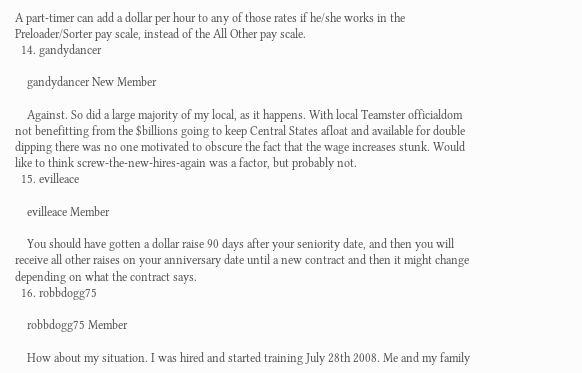A part-timer can add a dollar per hour to any of those rates if he/she works in the Preloader/Sorter pay scale, instead of the All Other pay scale.
  14. gandydancer

    gandydancer New Member

    Against. So did a large majority of my local, as it happens. With local Teamster officialdom not benefitting from the $billions going to keep Central States afloat and available for double dipping there was no one motivated to obscure the fact that the wage increases stunk. Would like to think screw-the-new-hires-again was a factor, but probably not.
  15. evilleace

    evilleace Member

    You should have gotten a dollar raise 90 days after your seniority date, and then you will receive all other raises on your anniversary date until a new contract and then it might change depending on what the contract says.
  16. robbdogg75

    robbdogg75 Member

    How about my situation. I was hired and started training July 28th 2008. Me and my family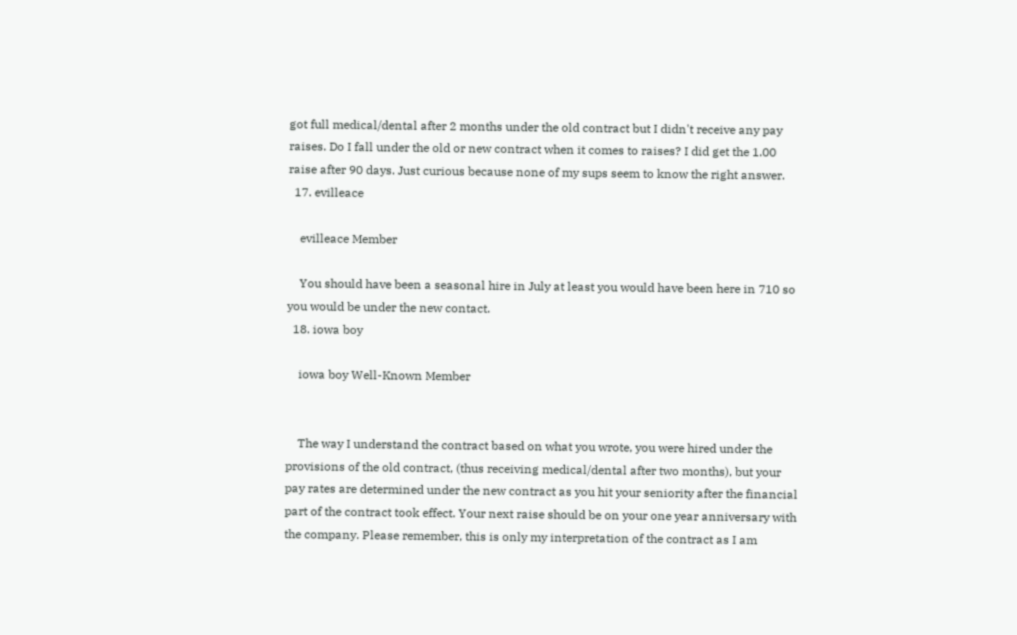got full medical/dental after 2 months under the old contract but I didn't receive any pay raises. Do I fall under the old or new contract when it comes to raises? I did get the 1.00 raise after 90 days. Just curious because none of my sups seem to know the right answer.
  17. evilleace

    evilleace Member

    You should have been a seasonal hire in July at least you would have been here in 710 so you would be under the new contact.
  18. iowa boy

    iowa boy Well-Known Member


    The way I understand the contract based on what you wrote, you were hired under the provisions of the old contract, (thus receiving medical/dental after two months), but your pay rates are determined under the new contract as you hit your seniority after the financial part of the contract took effect. Your next raise should be on your one year anniversary with the company. Please remember, this is only my interpretation of the contract as I am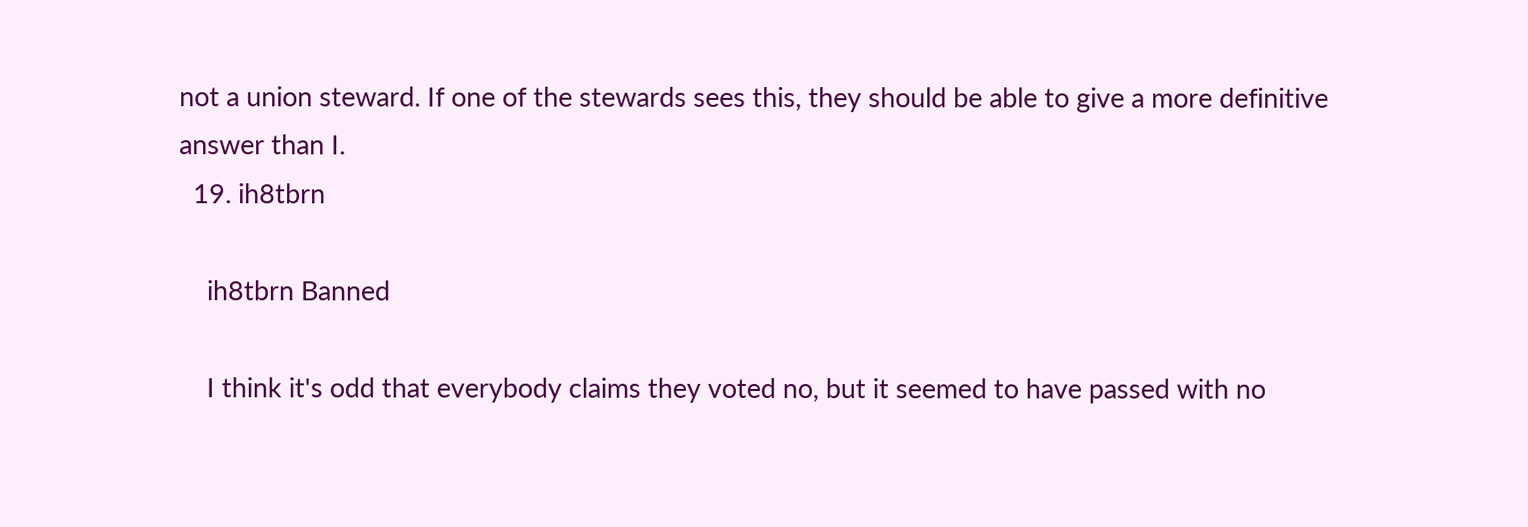not a union steward. If one of the stewards sees this, they should be able to give a more definitive answer than I.
  19. ih8tbrn

    ih8tbrn Banned

    I think it's odd that everybody claims they voted no, but it seemed to have passed with no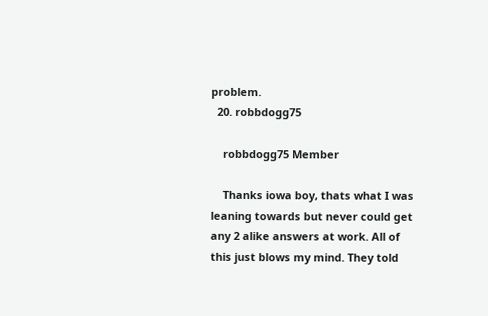problem.
  20. robbdogg75

    robbdogg75 Member

    Thanks iowa boy, thats what I was leaning towards but never could get any 2 alike answers at work. All of this just blows my mind. They told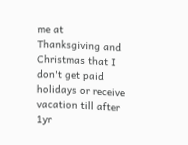me at Thanksgiving and Christmas that I don't get paid holidays or receive vacation till after 1yr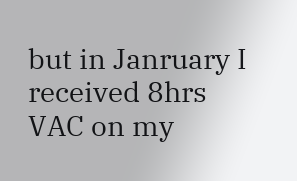but in Janruary I received 8hrs VAC on my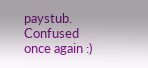paystub. Confused once again :)